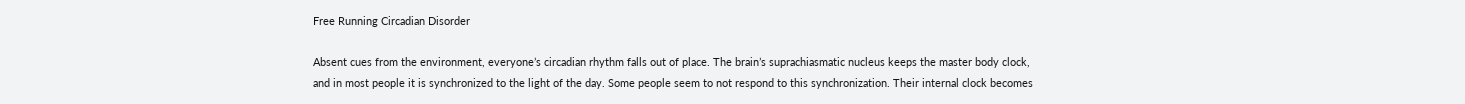Free Running Circadian Disorder

Absent cues from the environment, everyone’s circadian rhythm falls out of place. The brain’s suprachiasmatic nucleus keeps the master body clock, and in most people it is synchronized to the light of the day. Some people seem to not respond to this synchronization. Their internal clock becomes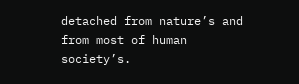detached from nature’s and from most of human society’s.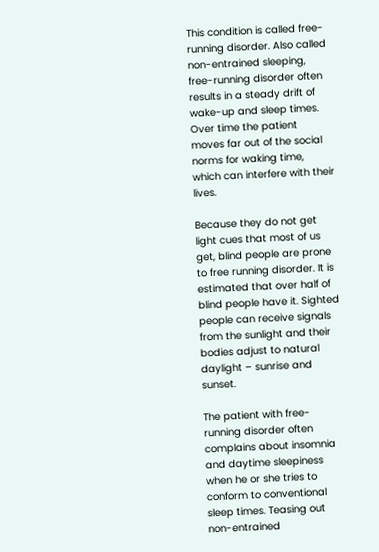This condition is called free-running disorder. Also called non-entrained sleeping, free-running disorder often results in a steady drift of wake-up and sleep times. Over time the patient moves far out of the social norms for waking time, which can interfere with their lives.

Because they do not get light cues that most of us get, blind people are prone to free running disorder. It is estimated that over half of blind people have it. Sighted people can receive signals from the sunlight and their bodies adjust to natural daylight – sunrise and sunset.

The patient with free-running disorder often complains about insomnia and daytime sleepiness when he or she tries to conform to conventional sleep times. Teasing out non-entrained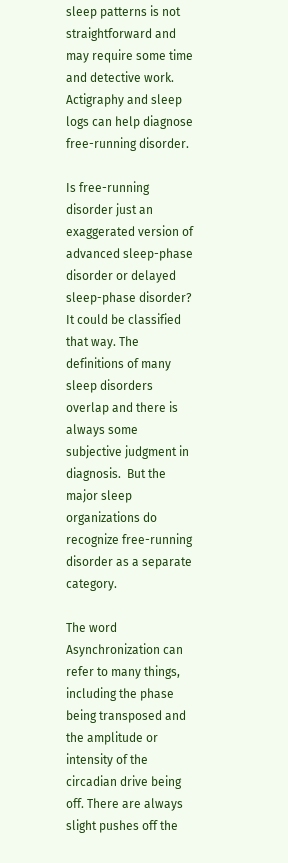sleep patterns is not straightforward and may require some time and detective work. Actigraphy and sleep logs can help diagnose free-running disorder.

Is free-running disorder just an exaggerated version of advanced sleep-phase disorder or delayed sleep-phase disorder?  It could be classified that way. The definitions of many sleep disorders overlap and there is always some subjective judgment in diagnosis.  But the major sleep organizations do recognize free-running disorder as a separate category.

The word Asynchronization can refer to many things, including the phase being transposed and the amplitude or intensity of the circadian drive being off. There are always slight pushes off the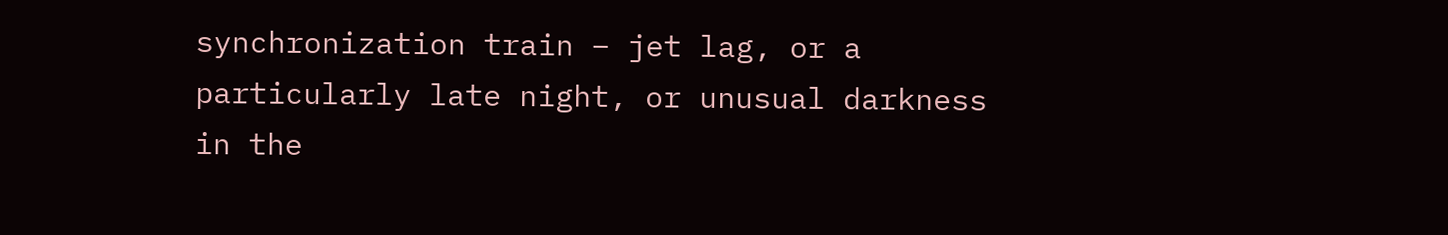synchronization train – jet lag, or a particularly late night, or unusual darkness in the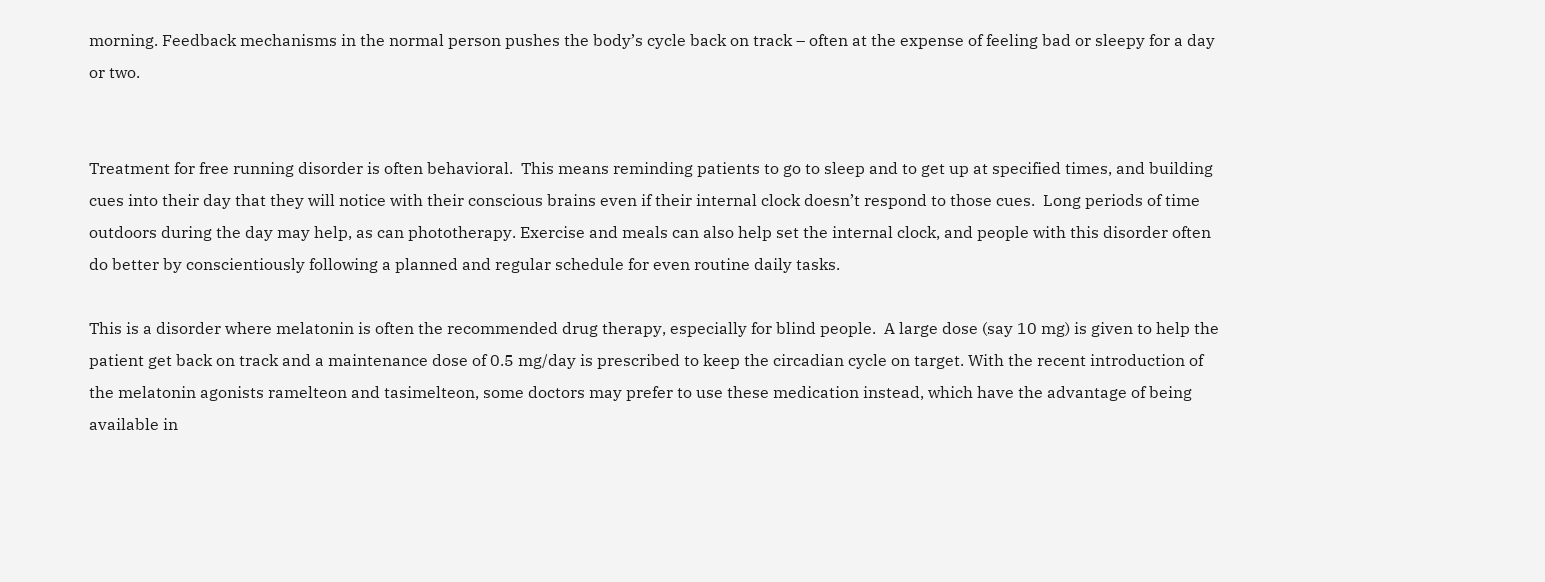morning. Feedback mechanisms in the normal person pushes the body’s cycle back on track – often at the expense of feeling bad or sleepy for a day or two.


Treatment for free running disorder is often behavioral.  This means reminding patients to go to sleep and to get up at specified times, and building cues into their day that they will notice with their conscious brains even if their internal clock doesn’t respond to those cues.  Long periods of time outdoors during the day may help, as can phototherapy. Exercise and meals can also help set the internal clock, and people with this disorder often do better by conscientiously following a planned and regular schedule for even routine daily tasks.

This is a disorder where melatonin is often the recommended drug therapy, especially for blind people.  A large dose (say 10 mg) is given to help the patient get back on track and a maintenance dose of 0.5 mg/day is prescribed to keep the circadian cycle on target. With the recent introduction of the melatonin agonists ramelteon and tasimelteon, some doctors may prefer to use these medication instead, which have the advantage of being available in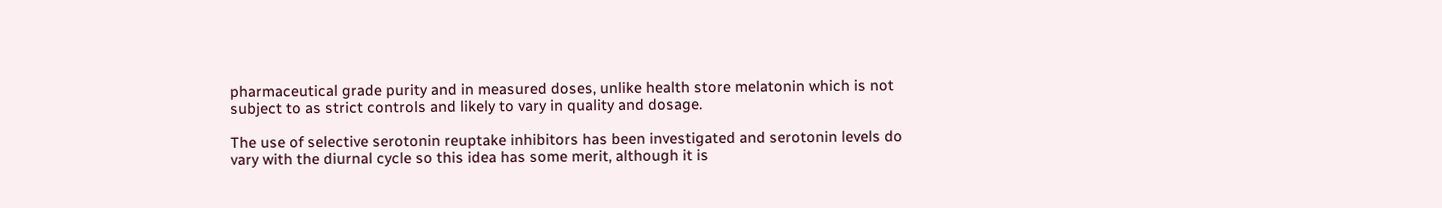pharmaceutical grade purity and in measured doses, unlike health store melatonin which is not subject to as strict controls and likely to vary in quality and dosage.

The use of selective serotonin reuptake inhibitors has been investigated and serotonin levels do vary with the diurnal cycle so this idea has some merit, although it is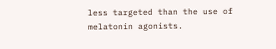less targeted than the use of melatonin agonists.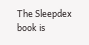The Sleepdex book is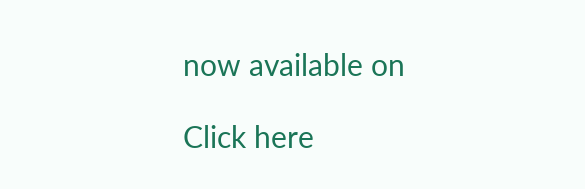now available on

Click here